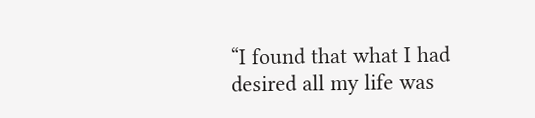“I found that what I had desired all my life was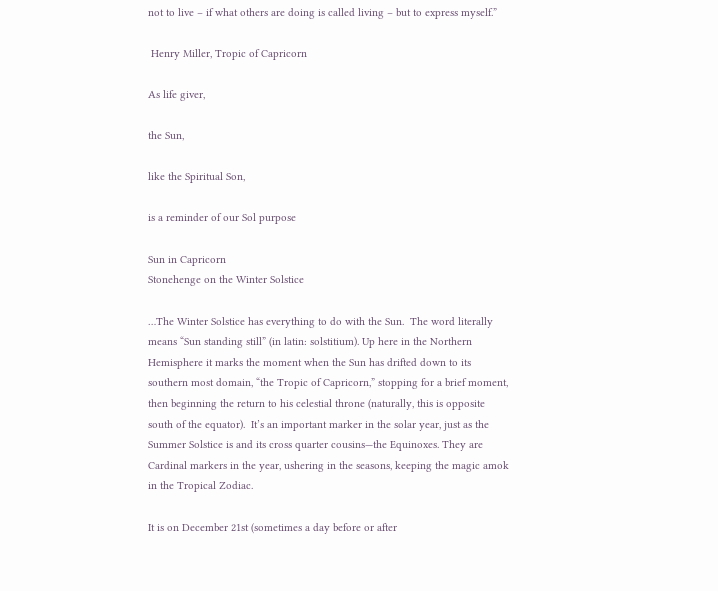not to live – if what others are doing is called living – but to express myself.”

 Henry Miller, Tropic of Capricorn

As life giver,

the Sun,

like the Spiritual Son,

is a reminder of our Sol purpose

Sun in Capricorn
Stonehenge on the Winter Solstice

…The Winter Solstice has everything to do with the Sun.  The word literally means “Sun standing still” (in latin: solstitium). Up here in the Northern Hemisphere it marks the moment when the Sun has drifted down to its southern most domain, “the Tropic of Capricorn,” stopping for a brief moment, then beginning the return to his celestial throne (naturally, this is opposite south of the equator).  It’s an important marker in the solar year, just as the Summer Solstice is and its cross quarter cousins—the Equinoxes. They are Cardinal markers in the year, ushering in the seasons, keeping the magic amok in the Tropical Zodiac.

It is on December 21st (sometimes a day before or after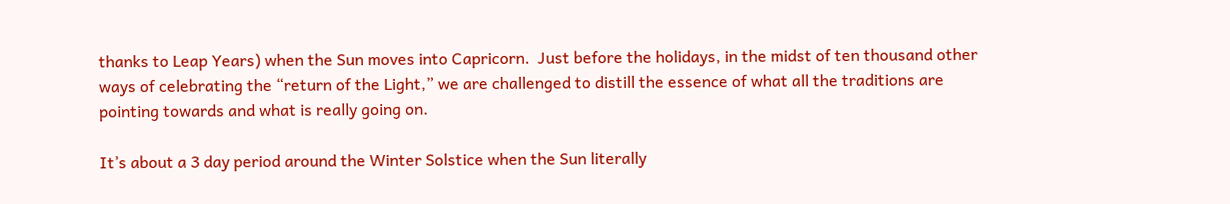thanks to Leap Years) when the Sun moves into Capricorn.  Just before the holidays, in the midst of ten thousand other ways of celebrating the “return of the Light,” we are challenged to distill the essence of what all the traditions are pointing towards and what is really going on.

It’s about a 3 day period around the Winter Solstice when the Sun literally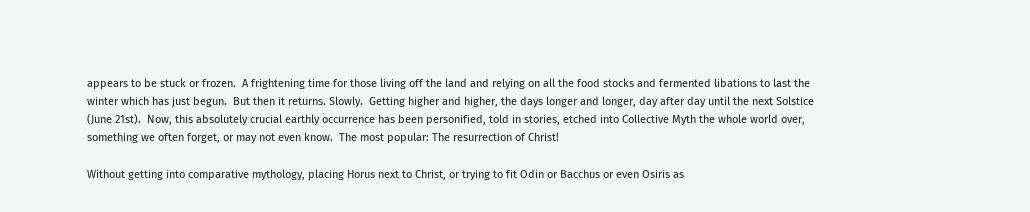appears to be stuck or frozen.  A frightening time for those living off the land and relying on all the food stocks and fermented libations to last the winter which has just begun.  But then it returns. Slowly.  Getting higher and higher, the days longer and longer, day after day until the next Solstice (June 21st).  Now, this absolutely crucial earthly occurrence has been personified, told in stories, etched into Collective Myth the whole world over, something we often forget, or may not even know.  The most popular: The resurrection of Christ!

Without getting into comparative mythology, placing Horus next to Christ, or trying to fit Odin or Bacchus or even Osiris as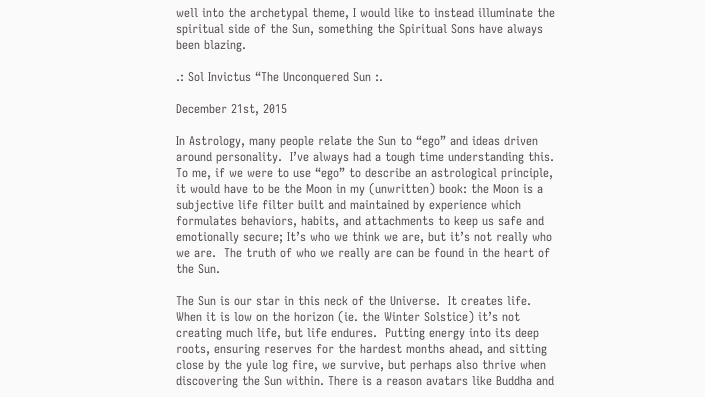well into the archetypal theme, I would like to instead illuminate the spiritual side of the Sun, something the Spiritual Sons have always been blazing.

.: Sol Invictus “The Unconquered Sun :.

December 21st, 2015

In Astrology, many people relate the Sun to “ego” and ideas driven around personality.  I’ve always had a tough time understanding this.  To me, if we were to use “ego” to describe an astrological principle, it would have to be the Moon in my (unwritten) book: the Moon is a subjective life filter built and maintained by experience which formulates behaviors, habits, and attachments to keep us safe and emotionally secure; It’s who we think we are, but it’s not really who we are.  The truth of who we really are can be found in the heart of the Sun.

The Sun is our star in this neck of the Universe.  It creates life.  When it is low on the horizon (ie. the Winter Solstice) it’s not creating much life, but life endures.  Putting energy into its deep roots, ensuring reserves for the hardest months ahead, and sitting close by the yule log fire, we survive, but perhaps also thrive when discovering the Sun within. There is a reason avatars like Buddha and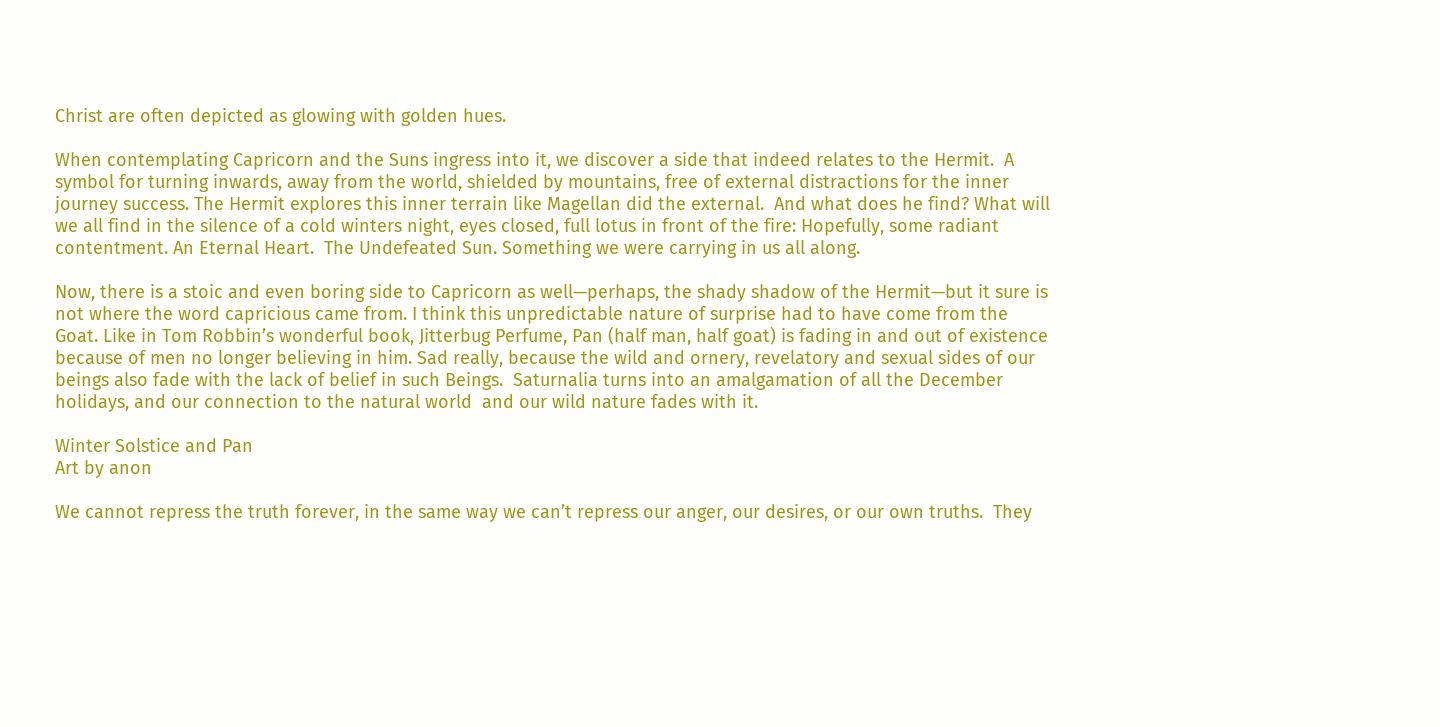Christ are often depicted as glowing with golden hues.

When contemplating Capricorn and the Suns ingress into it, we discover a side that indeed relates to the Hermit.  A symbol for turning inwards, away from the world, shielded by mountains, free of external distractions for the inner journey success. The Hermit explores this inner terrain like Magellan did the external.  And what does he find? What will we all find in the silence of a cold winters night, eyes closed, full lotus in front of the fire: Hopefully, some radiant contentment. An Eternal Heart.  The Undefeated Sun. Something we were carrying in us all along.

Now, there is a stoic and even boring side to Capricorn as well—perhaps, the shady shadow of the Hermit—but it sure is not where the word capricious came from. I think this unpredictable nature of surprise had to have come from the Goat. Like in Tom Robbin’s wonderful book, Jitterbug Perfume, Pan (half man, half goat) is fading in and out of existence because of men no longer believing in him. Sad really, because the wild and ornery, revelatory and sexual sides of our beings also fade with the lack of belief in such Beings.  Saturnalia turns into an amalgamation of all the December holidays, and our connection to the natural world  and our wild nature fades with it.

Winter Solstice and Pan
Art by anon

We cannot repress the truth forever, in the same way we can’t repress our anger, our desires, or our own truths.  They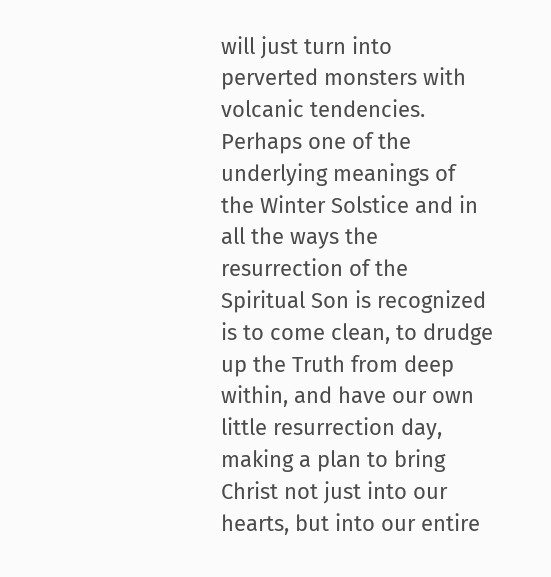will just turn into perverted monsters with volcanic tendencies.  Perhaps one of the underlying meanings of the Winter Solstice and in all the ways the resurrection of the Spiritual Son is recognized is to come clean, to drudge up the Truth from deep within, and have our own little resurrection day, making a plan to bring Christ not just into our hearts, but into our entire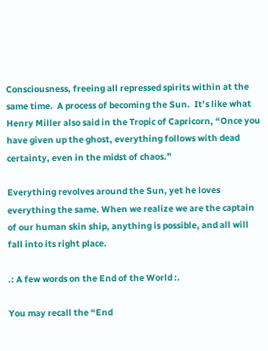Consciousness, freeing all repressed spirits within at the same time.  A process of becoming the Sun.  It’s like what Henry Miller also said in the Tropic of Capricorn, “Once you have given up the ghost, everything follows with dead certainty, even in the midst of chaos.”

Everything revolves around the Sun, yet he loves everything the same. When we realize we are the captain of our human skin ship, anything is possible, and all will fall into its right place.

.: A few words on the End of the World :.

You may recall the “End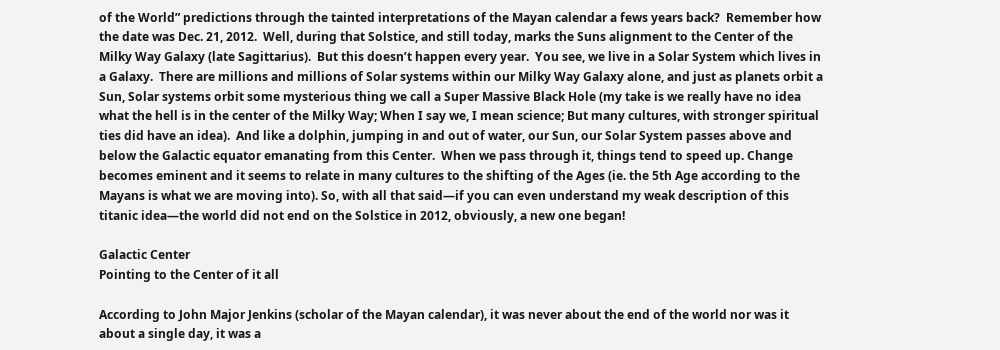of the World” predictions through the tainted interpretations of the Mayan calendar a fews years back?  Remember how the date was Dec. 21, 2012.  Well, during that Solstice, and still today, marks the Suns alignment to the Center of the Milky Way Galaxy (late Sagittarius).  But this doesn’t happen every year.  You see, we live in a Solar System which lives in a Galaxy.  There are millions and millions of Solar systems within our Milky Way Galaxy alone, and just as planets orbit a Sun, Solar systems orbit some mysterious thing we call a Super Massive Black Hole (my take is we really have no idea what the hell is in the center of the Milky Way; When I say we, I mean science; But many cultures, with stronger spiritual ties did have an idea).  And like a dolphin, jumping in and out of water, our Sun, our Solar System passes above and below the Galactic equator emanating from this Center.  When we pass through it, things tend to speed up. Change becomes eminent and it seems to relate in many cultures to the shifting of the Ages (ie. the 5th Age according to the Mayans is what we are moving into). So, with all that said—if you can even understand my weak description of this titanic idea—the world did not end on the Solstice in 2012, obviously, a new one began!

Galactic Center
Pointing to the Center of it all

According to John Major Jenkins (scholar of the Mayan calendar), it was never about the end of the world nor was it about a single day, it was a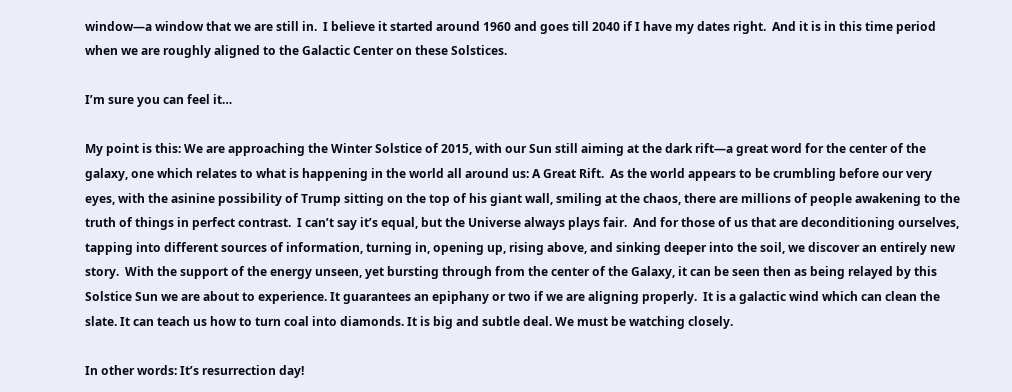window—a window that we are still in.  I believe it started around 1960 and goes till 2040 if I have my dates right.  And it is in this time period when we are roughly aligned to the Galactic Center on these Solstices.

I’m sure you can feel it…

My point is this: We are approaching the Winter Solstice of 2015, with our Sun still aiming at the dark rift—a great word for the center of the galaxy, one which relates to what is happening in the world all around us: A Great Rift.  As the world appears to be crumbling before our very eyes, with the asinine possibility of Trump sitting on the top of his giant wall, smiling at the chaos, there are millions of people awakening to the truth of things in perfect contrast.  I can’t say it’s equal, but the Universe always plays fair.  And for those of us that are deconditioning ourselves, tapping into different sources of information, turning in, opening up, rising above, and sinking deeper into the soil, we discover an entirely new story.  With the support of the energy unseen, yet bursting through from the center of the Galaxy, it can be seen then as being relayed by this Solstice Sun we are about to experience. It guarantees an epiphany or two if we are aligning properly.  It is a galactic wind which can clean the slate. It can teach us how to turn coal into diamonds. It is big and subtle deal. We must be watching closely.

In other words: It’s resurrection day!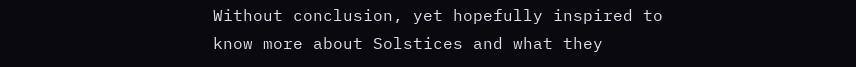Without conclusion, yet hopefully inspired to know more about Solstices and what they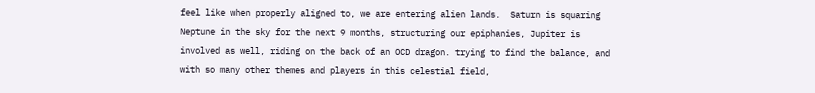feel like when properly aligned to, we are entering alien lands.  Saturn is squaring Neptune in the sky for the next 9 months, structuring our epiphanies, Jupiter is involved as well, riding on the back of an OCD dragon. trying to find the balance, and with so many other themes and players in this celestial field,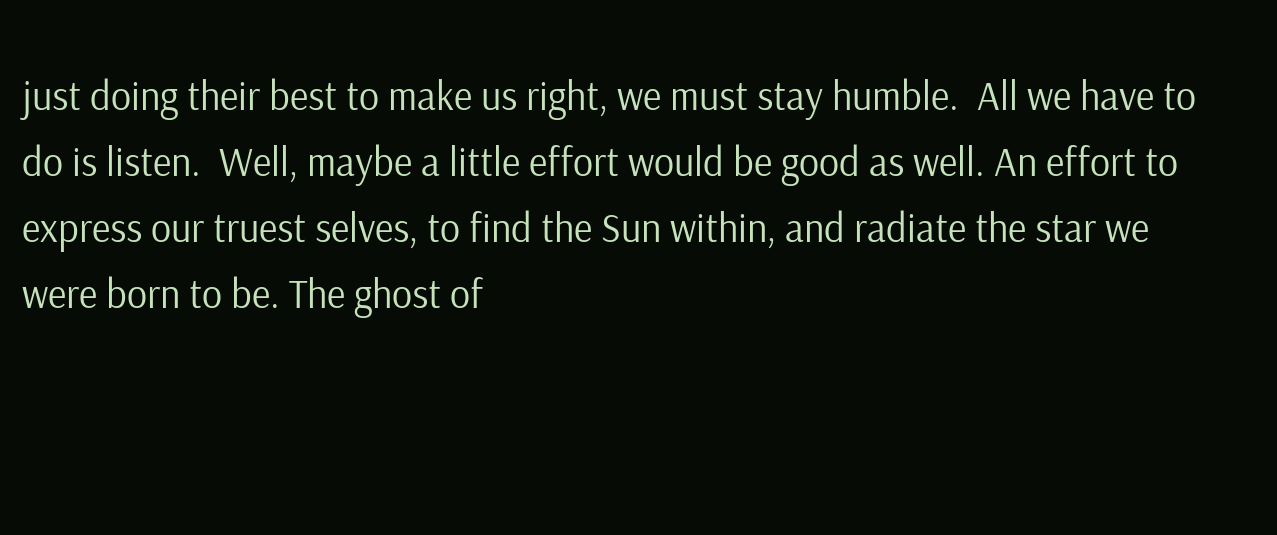just doing their best to make us right, we must stay humble.  All we have to do is listen.  Well, maybe a little effort would be good as well. An effort to express our truest selves, to find the Sun within, and radiate the star we were born to be. The ghost of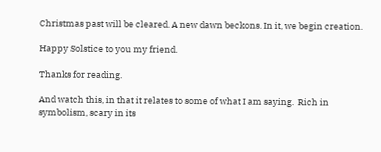Christmas past will be cleared. A new dawn beckons. In it, we begin creation.

Happy Solstice to you my friend.

Thanks for reading.

And watch this, in that it relates to some of what I am saying.  Rich in symbolism, scary in its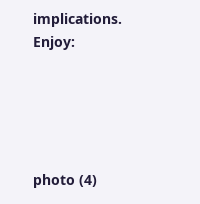implications.  Enjoy:





photo (4)